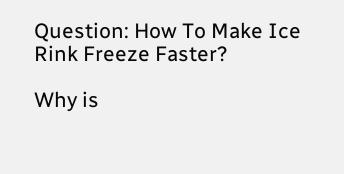Question: How To Make Ice Rink Freeze Faster?

Why is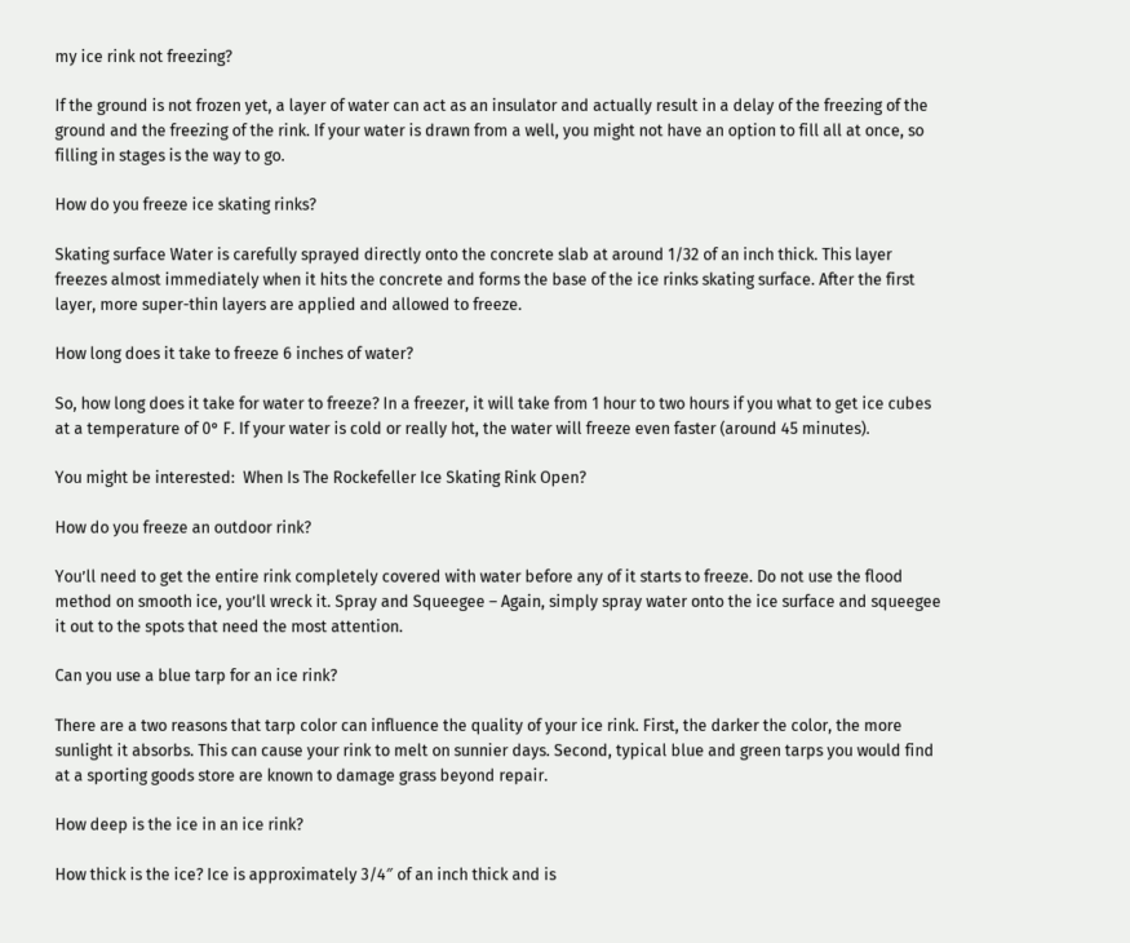my ice rink not freezing?

If the ground is not frozen yet, a layer of water can act as an insulator and actually result in a delay of the freezing of the ground and the freezing of the rink. If your water is drawn from a well, you might not have an option to fill all at once, so filling in stages is the way to go.

How do you freeze ice skating rinks?

Skating surface Water is carefully sprayed directly onto the concrete slab at around 1/32 of an inch thick. This layer freezes almost immediately when it hits the concrete and forms the base of the ice rinks skating surface. After the first layer, more super-thin layers are applied and allowed to freeze.

How long does it take to freeze 6 inches of water?

So, how long does it take for water to freeze? In a freezer, it will take from 1 hour to two hours if you what to get ice cubes at a temperature of 0° F. If your water is cold or really hot, the water will freeze even faster (around 45 minutes).

You might be interested:  When Is The Rockefeller Ice Skating Rink Open?

How do you freeze an outdoor rink?

You’ll need to get the entire rink completely covered with water before any of it starts to freeze. Do not use the flood method on smooth ice, you’ll wreck it. Spray and Squeegee – Again, simply spray water onto the ice surface and squeegee it out to the spots that need the most attention.

Can you use a blue tarp for an ice rink?

There are a two reasons that tarp color can influence the quality of your ice rink. First, the darker the color, the more sunlight it absorbs. This can cause your rink to melt on sunnier days. Second, typical blue and green tarps you would find at a sporting goods store are known to damage grass beyond repair.

How deep is the ice in an ice rink?

How thick is the ice? Ice is approximately 3/4″ of an inch thick and is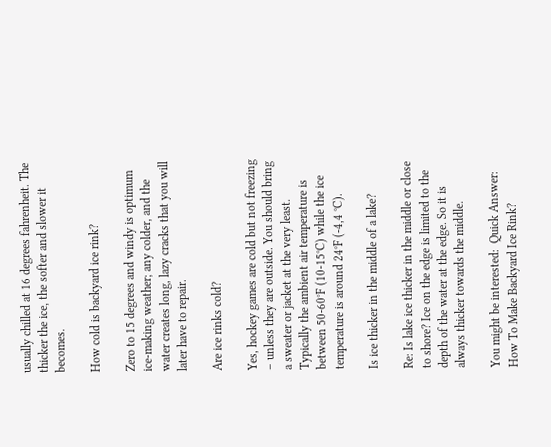usually chilled at 16 degrees fahrenheit. The thicker the ice, the softer and slower it becomes.

How cold is backyard ice rink?

Zero to 15 degrees and windy is optimum ice-making weather; any colder, and the water creates long, lazy cracks that you will later have to repair.

Are ice rinks cold?

Yes, hockey games are cold but not freezing – unless they are outside. You should bring a sweater or jacket at the very least. Typically the ambient air temperature is between 50-60°F (10-15°C) while the ice temperature is around 24°F (-4,4 °C).

Is ice thicker in the middle of a lake?

Re: Is lake ice thicker in the middle or close to shore? Ice on the edge is limited to the depth of the water at the edge. So it is always thicker towards the middle.

You might be interested:  Quick Answer: How To Make Backyard Ice Rink?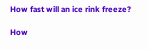How fast will an ice rink freeze?

How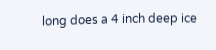long does a 4 inch deep ice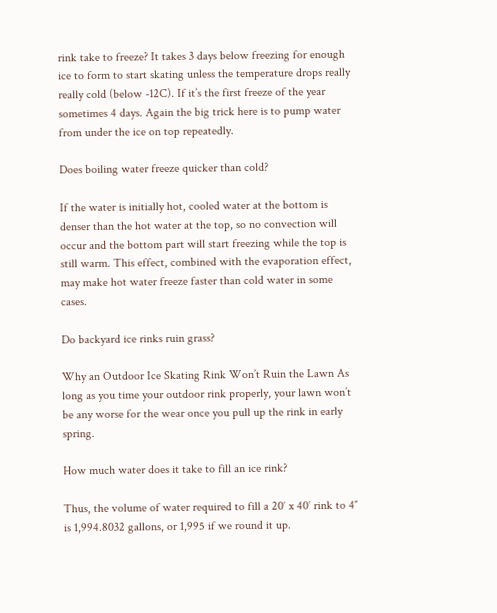rink take to freeze? It takes 3 days below freezing for enough ice to form to start skating unless the temperature drops really really cold (below -12C). If it’s the first freeze of the year sometimes 4 days. Again the big trick here is to pump water from under the ice on top repeatedly.

Does boiling water freeze quicker than cold?

If the water is initially hot, cooled water at the bottom is denser than the hot water at the top, so no convection will occur and the bottom part will start freezing while the top is still warm. This effect, combined with the evaporation effect, may make hot water freeze faster than cold water in some cases.

Do backyard ice rinks ruin grass?

Why an Outdoor Ice Skating Rink Won’t Ruin the Lawn As long as you time your outdoor rink properly, your lawn won’t be any worse for the wear once you pull up the rink in early spring.

How much water does it take to fill an ice rink?

Thus, the volume of water required to fill a 20′ x 40′ rink to 4″ is 1,994.8032 gallons, or 1,995 if we round it up.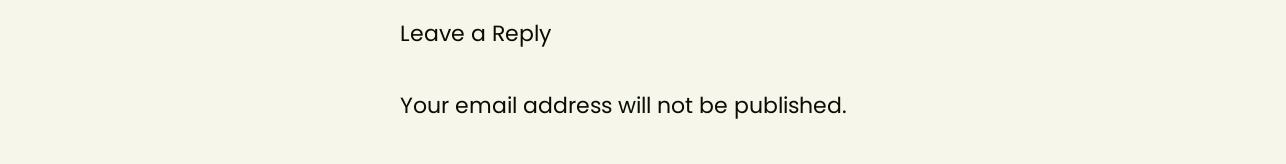Leave a Reply

Your email address will not be published.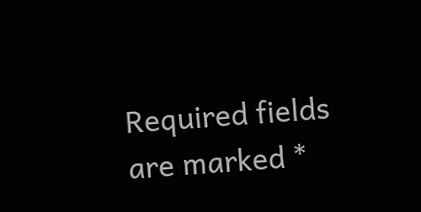Required fields are marked *